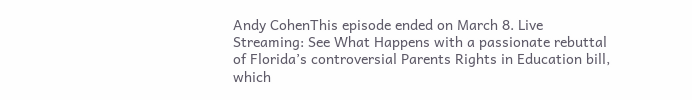Andy CohenThis episode ended on March 8. Live Streaming: See What Happens with a passionate rebuttal of Florida’s controversial Parents Rights in Education bill, which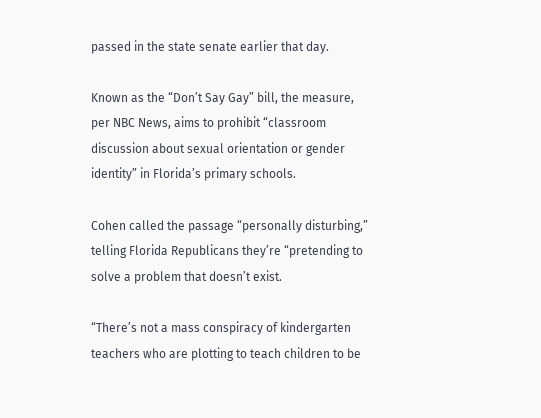passed in the state senate earlier that day.

Known as the “Don’t Say Gay” bill, the measure, per NBC News, aims to prohibit “classroom discussion about sexual orientation or gender identity” in Florida’s primary schools.

Cohen called the passage “personally disturbing,” telling Florida Republicans they’re “pretending to solve a problem that doesn’t exist.

“There’s not a mass conspiracy of kindergarten teachers who are plotting to teach children to be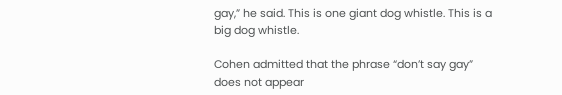gay,” he said. This is one giant dog whistle. This is a big dog whistle.

Cohen admitted that the phrase “don’t say gay” does not appear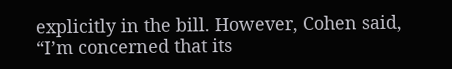explicitly in the bill. However, Cohen said, “I’m concerned that its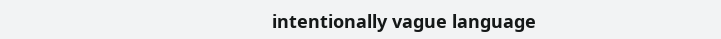intentionally vague language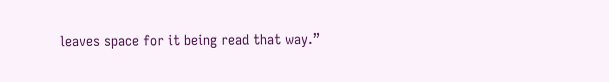leaves space for it being read that way.”